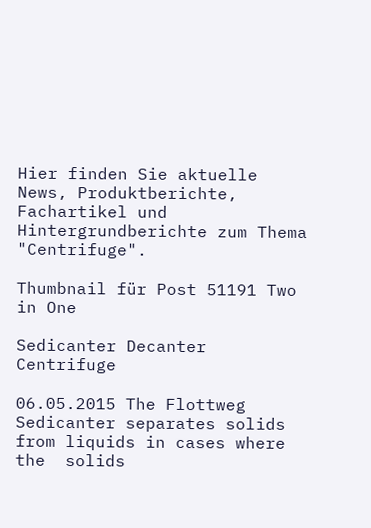Hier finden Sie aktuelle News, Produktberichte, Fachartikel und Hintergrundberichte zum Thema "Centrifuge".

Thumbnail für Post 51191 Two in One

Sedicanter Decanter Centrifuge

06.05.2015 The Flottweg Sedicanter separates solids from liquids in cases where the  solids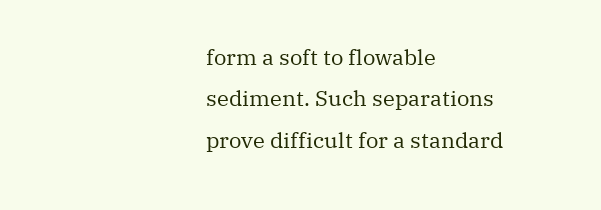form a soft to flowable sediment. Such separations prove difficult for a standard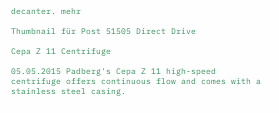decanter. mehr

Thumbnail für Post 51505 Direct Drive

Cepa Z 11 Centrifuge

05.05.2015 Padberg's Cepa Z 11 high-speed centrifuge offers continuous flow and comes with a stainless steel casing.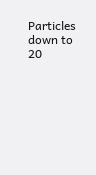Particles down to 20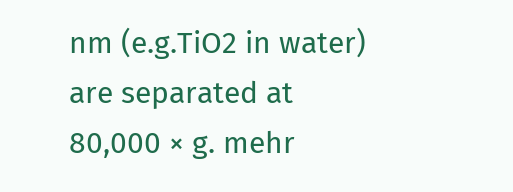nm (e.g.TiO2 in water) are separated at 80,000 × g. mehr